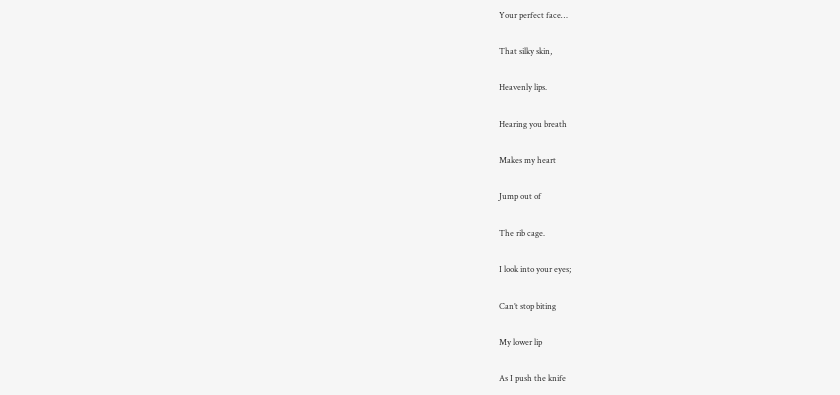Your perfect face…

That silky skin,

Heavenly lips.

Hearing you breath

Makes my heart

Jump out of

The rib cage.

I look into your eyes;

Can’t stop biting

My lower lip

As I push the knife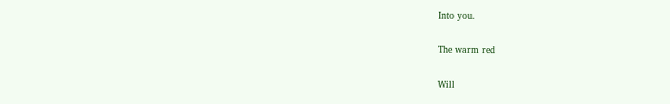Into you.

The warm red

Will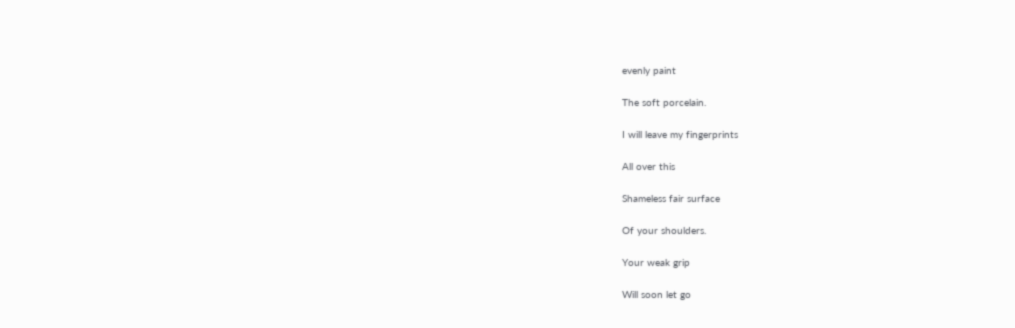evenly paint

The soft porcelain.

I will leave my fingerprints

All over this

Shameless fair surface

Of your shoulders.

Your weak grip

Will soon let go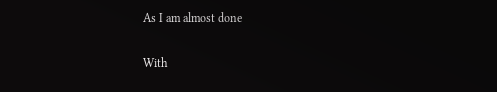As I am almost done

With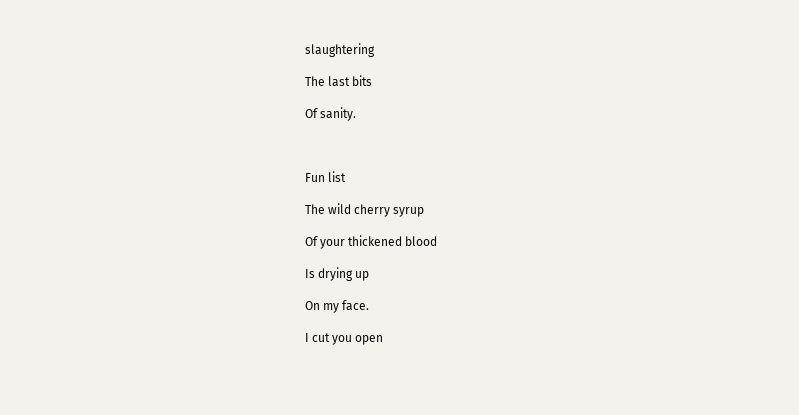slaughtering

The last bits

Of sanity.



Fun list

The wild cherry syrup

Of your thickened blood

Is drying up

On my face.

I cut you open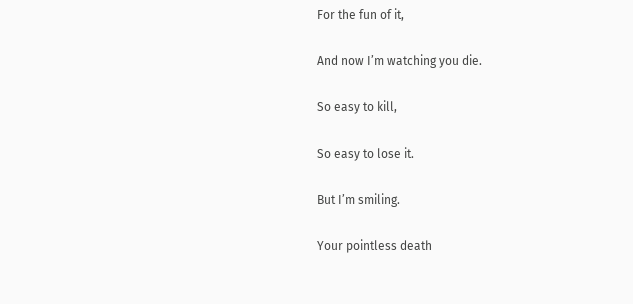For the fun of it,

And now I’m watching you die.

So easy to kill,

So easy to lose it.

But I’m smiling.

Your pointless death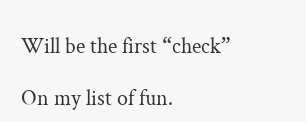Will be the first “check”

On my list of fun.